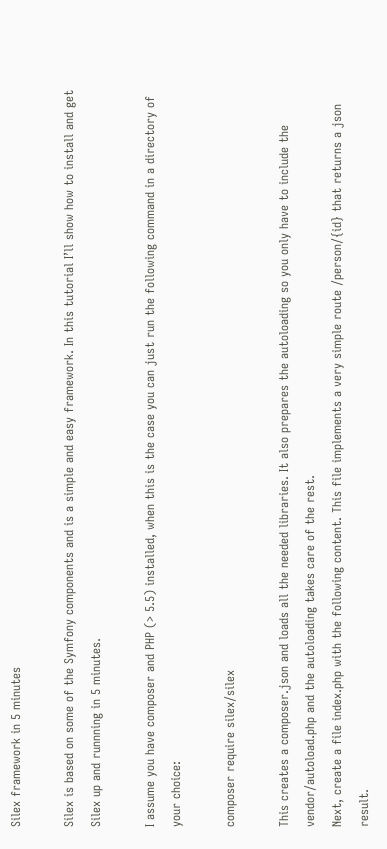Silex framework in 5 minutes

Silex is based on some of the Symfony components and is a simple and easy framework. In this tutorial I’ll show how to install and get Silex up and runnning in 5 minutes.

I assume you have composer and PHP (> 5.5) installed, when this is the case you can just run the following command in a directory of your choice:

composer require silex/silex

This creates a composer.json and loads all the needed libraries. It also prepares the autoloading so you only have to include the vendor/autoload.php and the autoloading takes care of the rest.
Next, create a file index.php with the following content. This file implements a very simple route /person/{id} that returns a json result.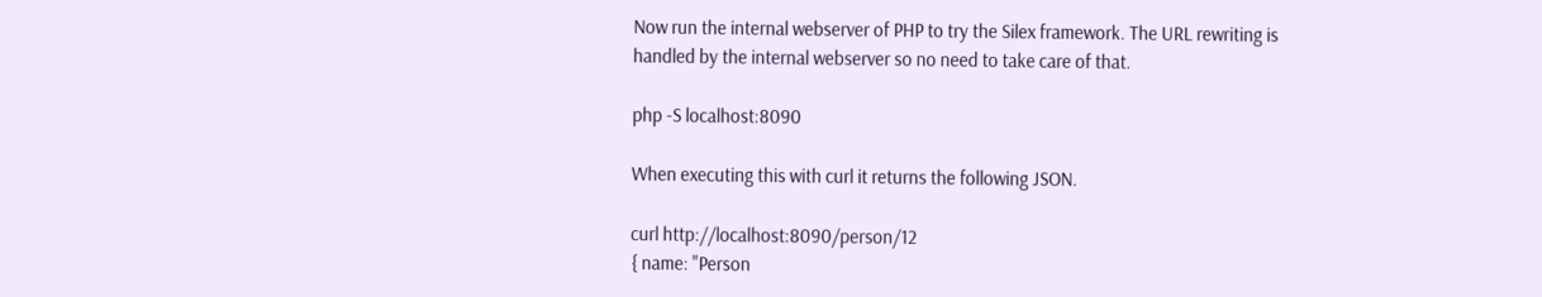Now run the internal webserver of PHP to try the Silex framework. The URL rewriting is handled by the internal webserver so no need to take care of that.

php -S localhost:8090

When executing this with curl it returns the following JSON.

curl http://localhost:8090/person/12
{ name: "Person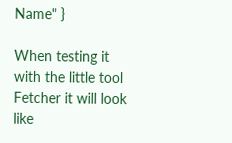Name" }

When testing it with the little tool Fetcher it will look like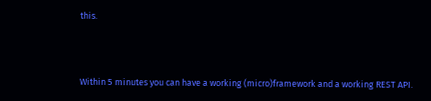this.



Within 5 minutes you can have a working (micro)framework and a working REST API.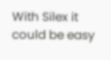With Silex it could be easy